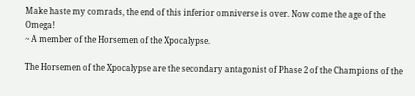Make haste my comrads, the end of this inferior omniverse is over. Now come the age of the Omega!
~ A member of the Horsemen of the Xpocalypse.

The Horsemen of the Xpocalypse are the secondary antagonist of Phase 2 of the Champions of the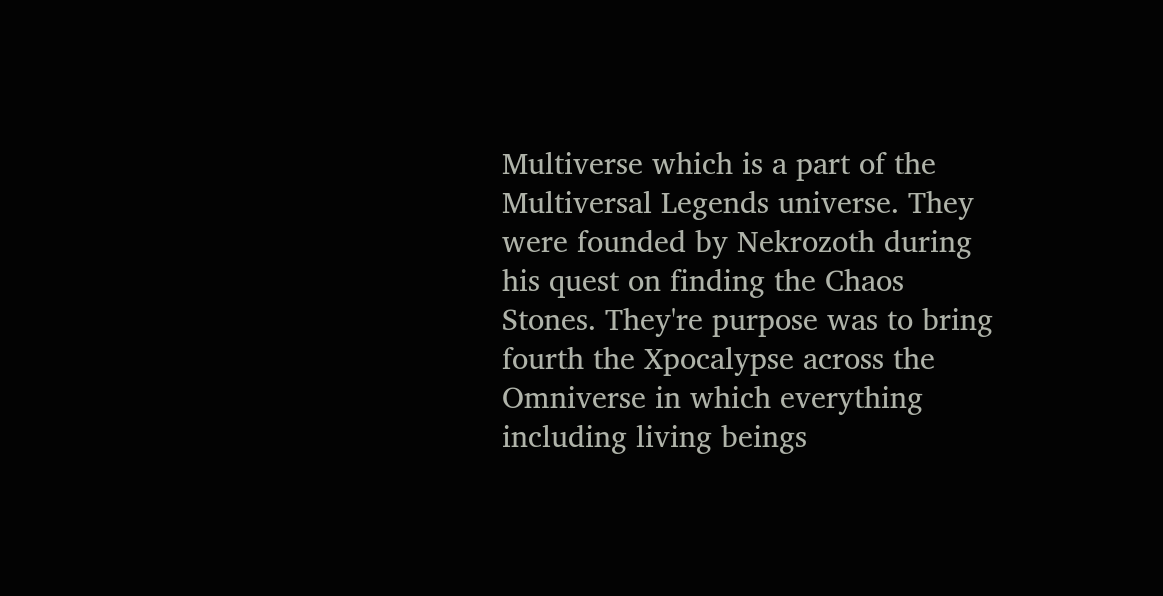Multiverse which is a part of the Multiversal Legends universe. They were founded by Nekrozoth during his quest on finding the Chaos Stones. They're purpose was to bring fourth the Xpocalypse across the Omniverse in which everything including living beings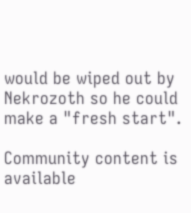would be wiped out by Nekrozoth so he could make a "fresh start".

Community content is available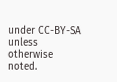under CC-BY-SA unless otherwise noted.